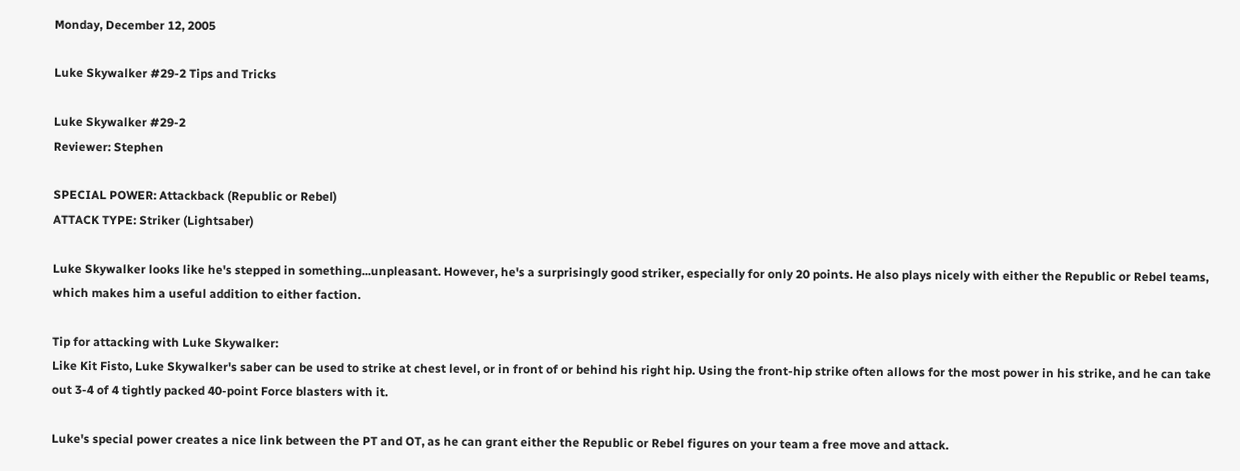Monday, December 12, 2005

Luke Skywalker #29-2 Tips and Tricks

Luke Skywalker #29-2
Reviewer: Stephen

SPECIAL POWER: Attackback (Republic or Rebel)
ATTACK TYPE: Striker (Lightsaber)

Luke Skywalker looks like he's stepped in something...unpleasant. However, he's a surprisingly good striker, especially for only 20 points. He also plays nicely with either the Republic or Rebel teams, which makes him a useful addition to either faction.

Tip for attacking with Luke Skywalker:
Like Kit Fisto, Luke Skywalker's saber can be used to strike at chest level, or in front of or behind his right hip. Using the front-hip strike often allows for the most power in his strike, and he can take out 3-4 of 4 tightly packed 40-point Force blasters with it.

Luke's special power creates a nice link between the PT and OT, as he can grant either the Republic or Rebel figures on your team a free move and attack.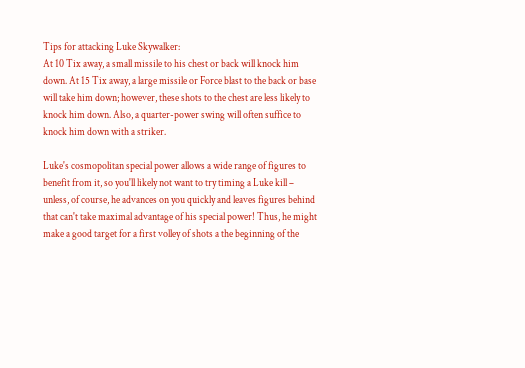Tips for attacking Luke Skywalker:
At 10 Tix away, a small missile to his chest or back will knock him down. At 15 Tix away, a large missile or Force blast to the back or base will take him down; however, these shots to the chest are less likely to knock him down. Also, a quarter-power swing will often suffice to knock him down with a striker.

Luke's cosmopolitan special power allows a wide range of figures to benefit from it, so you'll likely not want to try timing a Luke kill – unless, of course, he advances on you quickly and leaves figures behind that can't take maximal advantage of his special power! Thus, he might make a good target for a first volley of shots a the beginning of the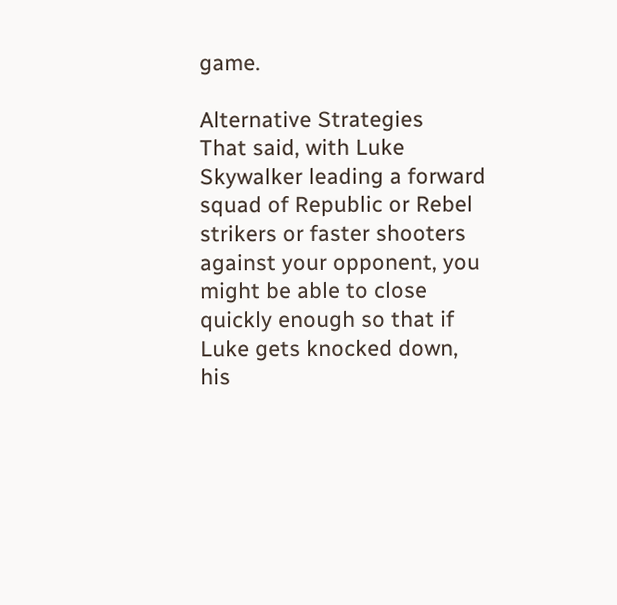game.

Alternative Strategies
That said, with Luke Skywalker leading a forward squad of Republic or Rebel strikers or faster shooters against your opponent, you might be able to close quickly enough so that if Luke gets knocked down, his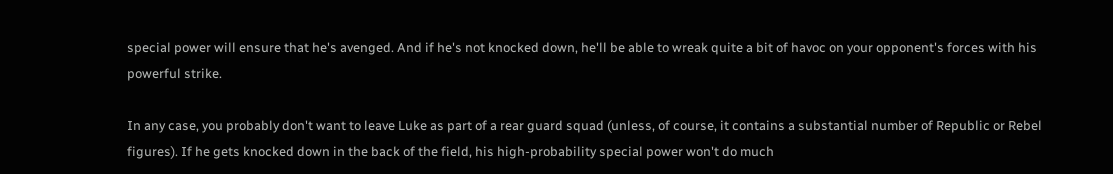special power will ensure that he's avenged. And if he's not knocked down, he'll be able to wreak quite a bit of havoc on your opponent's forces with his powerful strike.

In any case, you probably don't want to leave Luke as part of a rear guard squad (unless, of course, it contains a substantial number of Republic or Rebel figures). If he gets knocked down in the back of the field, his high-probability special power won't do much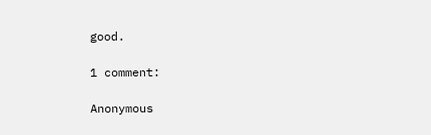good.

1 comment:

Anonymous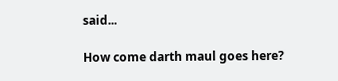said...

How come darth maul goes here?